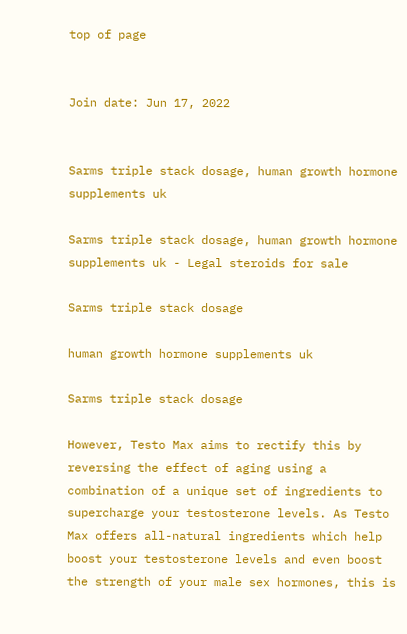top of page


Join date: Jun 17, 2022


Sarms triple stack dosage, human growth hormone supplements uk

Sarms triple stack dosage, human growth hormone supplements uk - Legal steroids for sale

Sarms triple stack dosage

human growth hormone supplements uk

Sarms triple stack dosage

However, Testo Max aims to rectify this by reversing the effect of aging using a combination of a unique set of ingredients to supercharge your testosterone levels. As Testo Max offers all-natural ingredients which help boost your testosterone levels and even boost the strength of your male sex hormones, this is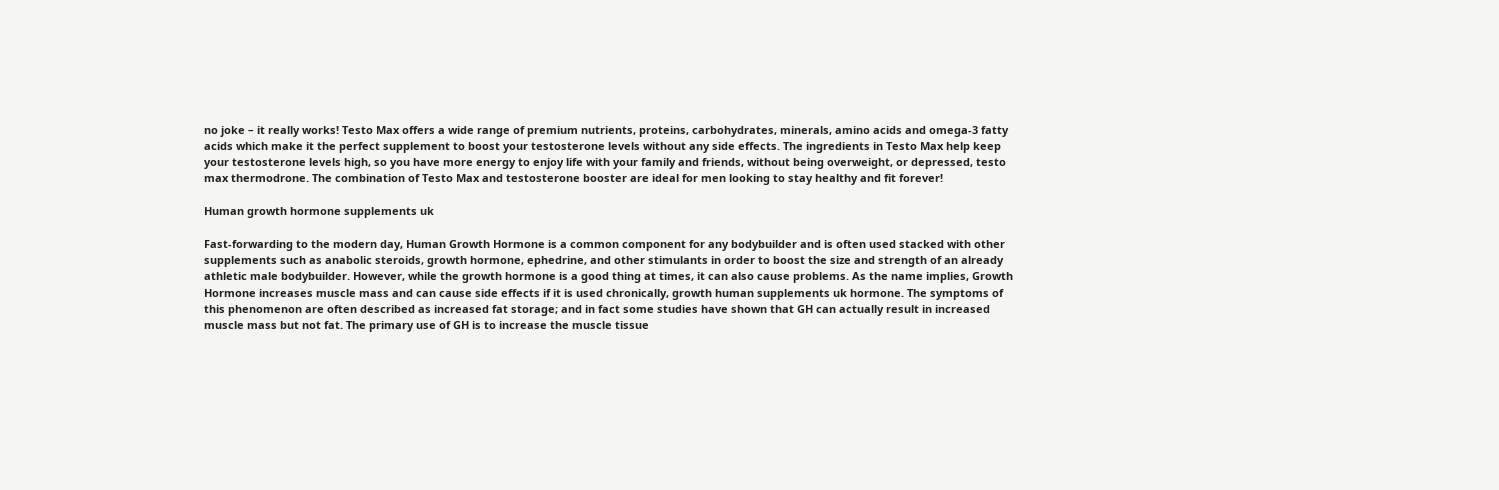no joke – it really works! Testo Max offers a wide range of premium nutrients, proteins, carbohydrates, minerals, amino acids and omega-3 fatty acids which make it the perfect supplement to boost your testosterone levels without any side effects. The ingredients in Testo Max help keep your testosterone levels high, so you have more energy to enjoy life with your family and friends, without being overweight, or depressed, testo max thermodrone. The combination of Testo Max and testosterone booster are ideal for men looking to stay healthy and fit forever!

Human growth hormone supplements uk

Fast-forwarding to the modern day, Human Growth Hormone is a common component for any bodybuilder and is often used stacked with other supplements such as anabolic steroids, growth hormone, ephedrine, and other stimulants in order to boost the size and strength of an already athletic male bodybuilder. However, while the growth hormone is a good thing at times, it can also cause problems. As the name implies, Growth Hormone increases muscle mass and can cause side effects if it is used chronically, growth human supplements uk hormone. The symptoms of this phenomenon are often described as increased fat storage; and in fact some studies have shown that GH can actually result in increased muscle mass but not fat. The primary use of GH is to increase the muscle tissue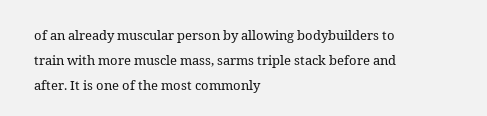of an already muscular person by allowing bodybuilders to train with more muscle mass, sarms triple stack before and after. It is one of the most commonly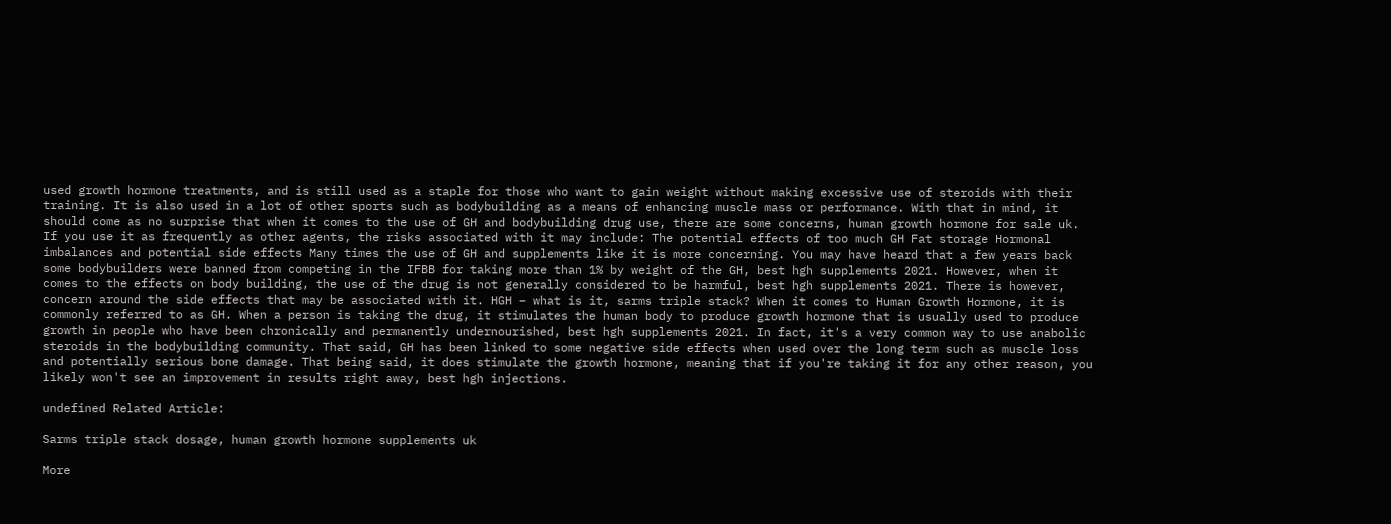used growth hormone treatments, and is still used as a staple for those who want to gain weight without making excessive use of steroids with their training. It is also used in a lot of other sports such as bodybuilding as a means of enhancing muscle mass or performance. With that in mind, it should come as no surprise that when it comes to the use of GH and bodybuilding drug use, there are some concerns, human growth hormone for sale uk. If you use it as frequently as other agents, the risks associated with it may include: The potential effects of too much GH Fat storage Hormonal imbalances and potential side effects Many times the use of GH and supplements like it is more concerning. You may have heard that a few years back some bodybuilders were banned from competing in the IFBB for taking more than 1% by weight of the GH, best hgh supplements 2021. However, when it comes to the effects on body building, the use of the drug is not generally considered to be harmful, best hgh supplements 2021. There is however, concern around the side effects that may be associated with it. HGH – what is it, sarms triple stack? When it comes to Human Growth Hormone, it is commonly referred to as GH. When a person is taking the drug, it stimulates the human body to produce growth hormone that is usually used to produce growth in people who have been chronically and permanently undernourished, best hgh supplements 2021. In fact, it's a very common way to use anabolic steroids in the bodybuilding community. That said, GH has been linked to some negative side effects when used over the long term such as muscle loss and potentially serious bone damage. That being said, it does stimulate the growth hormone, meaning that if you're taking it for any other reason, you likely won't see an improvement in results right away, best hgh injections.

undefined Related Article:

Sarms triple stack dosage, human growth hormone supplements uk

More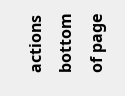actions
bottom of page